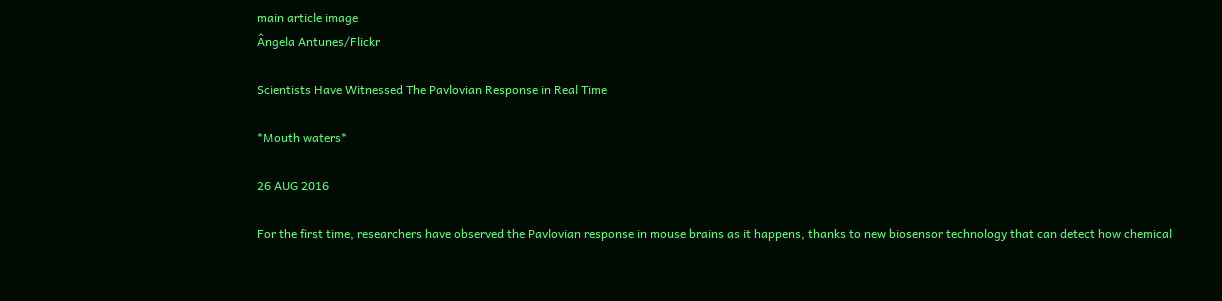main article image
Ângela Antunes/Flickr

Scientists Have Witnessed The Pavlovian Response in Real Time

*Mouth waters*

26 AUG 2016

For the first time, researchers have observed the Pavlovian response in mouse brains as it happens, thanks to new biosensor technology that can detect how chemical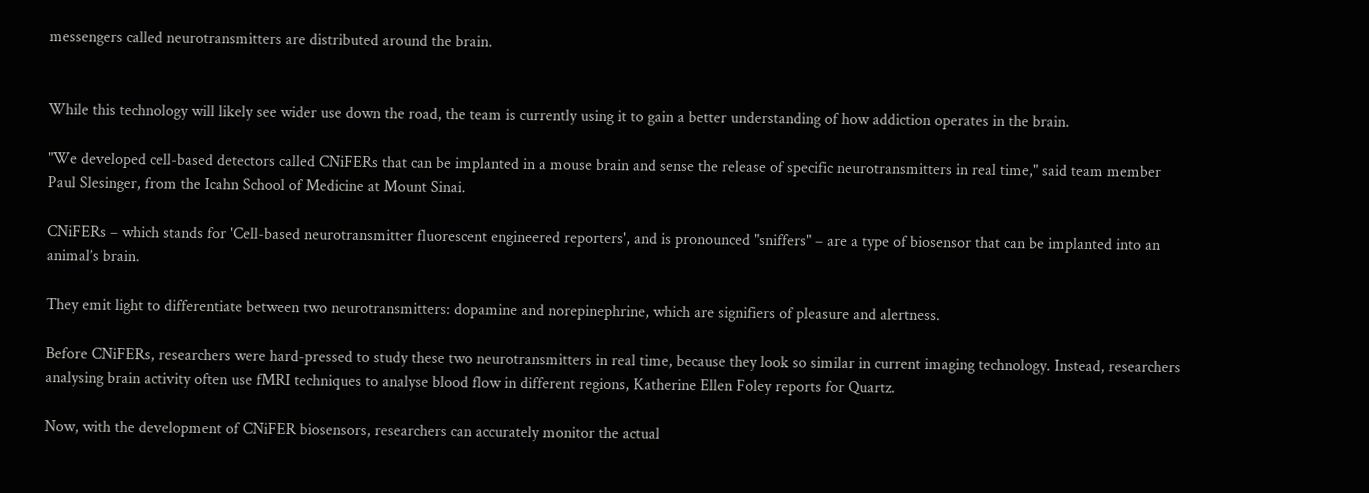messengers called neurotransmitters are distributed around the brain.


While this technology will likely see wider use down the road, the team is currently using it to gain a better understanding of how addiction operates in the brain.

"We developed cell-based detectors called CNiFERs that can be implanted in a mouse brain and sense the release of specific neurotransmitters in real time," said team member Paul Slesinger, from the Icahn School of Medicine at Mount Sinai.

CNiFERs – which stands for 'Cell-based neurotransmitter fluorescent engineered reporters', and is pronounced "sniffers" – are a type of biosensor that can be implanted into an animal’s brain.

They emit light to differentiate between two neurotransmitters: dopamine and norepinephrine, which are signifiers of pleasure and alertness.

Before CNiFERs, researchers were hard-pressed to study these two neurotransmitters in real time, because they look so similar in current imaging technology. Instead, researchers analysing brain activity often use fMRI techniques to analyse blood flow in different regions, Katherine Ellen Foley reports for Quartz.

Now, with the development of CNiFER biosensors, researchers can accurately monitor the actual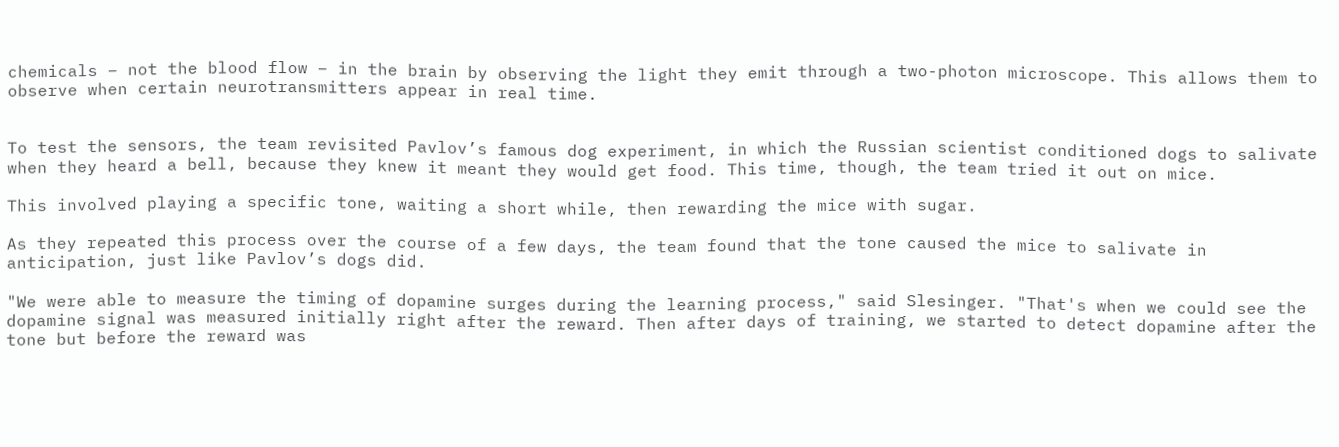chemicals – not the blood flow – in the brain by observing the light they emit through a two-photon microscope. This allows them to observe when certain neurotransmitters appear in real time.


To test the sensors, the team revisited Pavlov’s famous dog experiment, in which the Russian scientist conditioned dogs to salivate when they heard a bell, because they knew it meant they would get food. This time, though, the team tried it out on mice.

This involved playing a specific tone, waiting a short while, then rewarding the mice with sugar.

As they repeated this process over the course of a few days, the team found that the tone caused the mice to salivate in anticipation, just like Pavlov’s dogs did.

"We were able to measure the timing of dopamine surges during the learning process," said Slesinger. "That's when we could see the dopamine signal was measured initially right after the reward. Then after days of training, we started to detect dopamine after the tone but before the reward was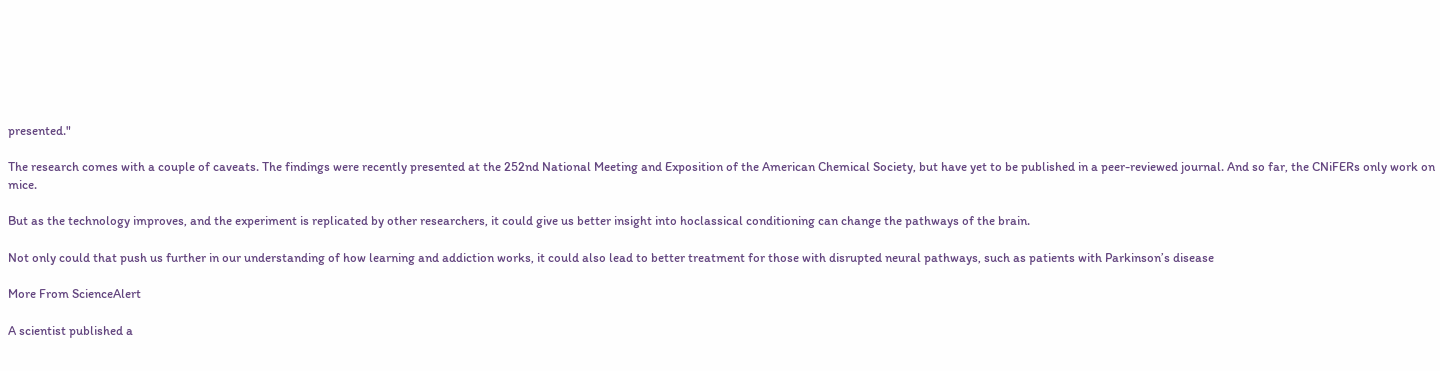presented."

The research comes with a couple of caveats. The findings were recently presented at the 252nd National Meeting and Exposition of the American Chemical Society, but have yet to be published in a peer-reviewed journal. And so far, the CNiFERs only work on mice.

But as the technology improves, and the experiment is replicated by other researchers, it could give us better insight into hoclassical conditioning can change the pathways of the brain.

Not only could that push us further in our understanding of how learning and addiction works, it could also lead to better treatment for those with disrupted neural pathways, such as patients with Parkinson’s disease

More From ScienceAlert

A scientist published a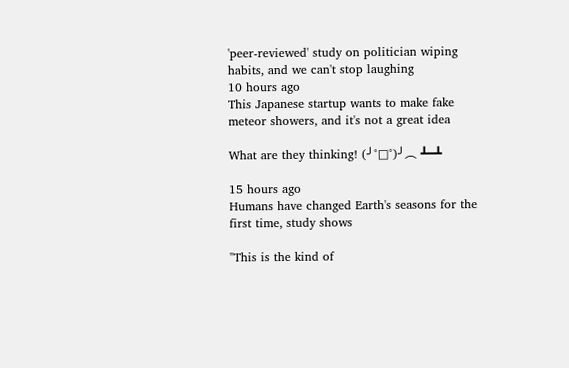'peer-reviewed' study on politician wiping habits, and we can't stop laughing
10 hours ago
This Japanese startup wants to make fake meteor showers, and it's not a great idea

What are they thinking! (╯°□°)╯︵ ┻━┻

15 hours ago
Humans have changed Earth's seasons for the first time, study shows

"This is the kind of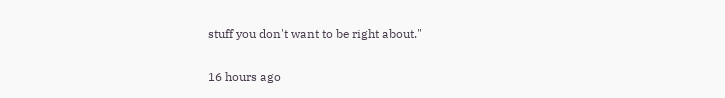stuff you don't want to be right about."

16 hours ago